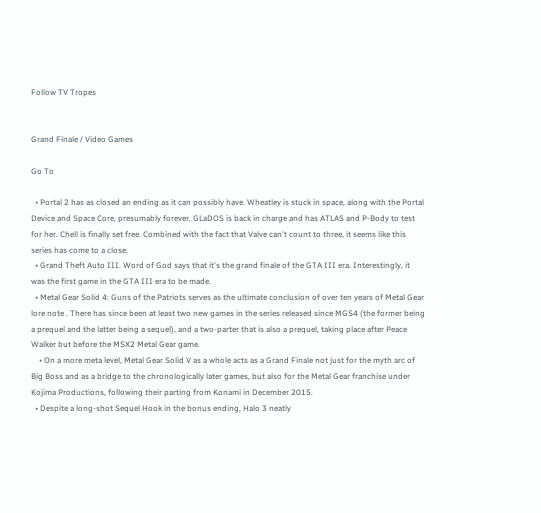Follow TV Tropes


Grand Finale / Video Games

Go To

  • Portal 2 has as closed an ending as it can possibly have. Wheatley is stuck in space, along with the Portal Device and Space Core, presumably forever. GLaDOS is back in charge and has ATLAS and P-Body to test for her. Chell is finally set free. Combined with the fact that Valve can't count to three, it seems like this series has come to a close.
  • Grand Theft Auto III. Word of God says that it's the grand finale of the GTA III era. Interestingly, it was the first game in the GTA III era to be made.
  • Metal Gear Solid 4: Guns of the Patriots serves as the ultimate conclusion of over ten years of Metal Gear lore note . There has since been at least two new games in the series released since MGS4 (the former being a prequel and the latter being a sequel), and a two-parter that is also a prequel, taking place after Peace Walker but before the MSX2 Metal Gear game.
    • On a more meta level, Metal Gear Solid V as a whole acts as a Grand Finale not just for the myth arc of Big Boss and as a bridge to the chronologically later games, but also for the Metal Gear franchise under Kojima Productions, following their parting from Konami in December 2015.
  • Despite a long-shot Sequel Hook in the bonus ending, Halo 3 neatly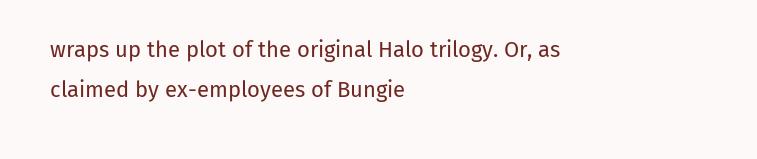wraps up the plot of the original Halo trilogy. Or, as claimed by ex-employees of Bungie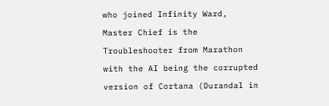who joined Infinity Ward, Master Chief is the Troubleshooter from Marathon with the AI being the corrupted version of Cortana (Durandal in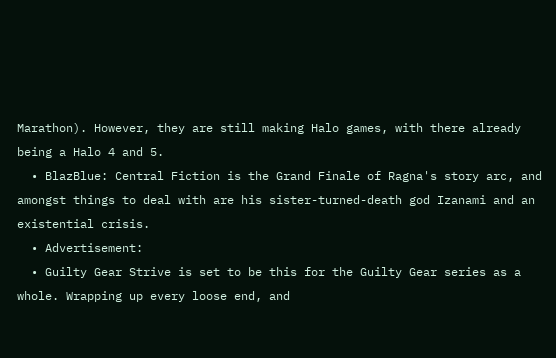Marathon). However, they are still making Halo games, with there already being a Halo 4 and 5.
  • BlazBlue: Central Fiction is the Grand Finale of Ragna's story arc, and amongst things to deal with are his sister-turned-death god Izanami and an existential crisis.
  • Advertisement:
  • Guilty Gear Strive is set to be this for the Guilty Gear series as a whole. Wrapping up every loose end, and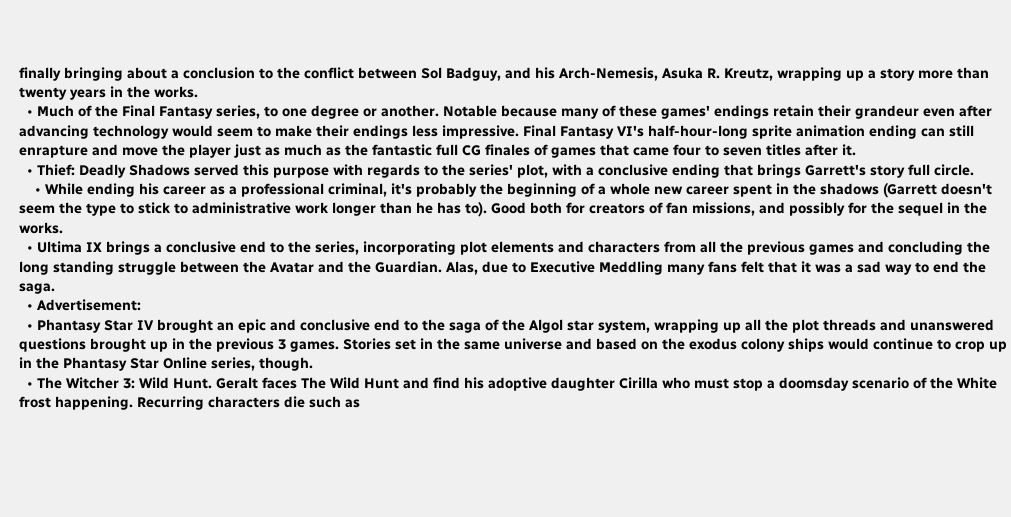finally bringing about a conclusion to the conflict between Sol Badguy, and his Arch-Nemesis, Asuka R. Kreutz, wrapping up a story more than twenty years in the works.
  • Much of the Final Fantasy series, to one degree or another. Notable because many of these games' endings retain their grandeur even after advancing technology would seem to make their endings less impressive. Final Fantasy VI's half-hour-long sprite animation ending can still enrapture and move the player just as much as the fantastic full CG finales of games that came four to seven titles after it.
  • Thief: Deadly Shadows served this purpose with regards to the series' plot, with a conclusive ending that brings Garrett's story full circle.
    • While ending his career as a professional criminal, it's probably the beginning of a whole new career spent in the shadows (Garrett doesn't seem the type to stick to administrative work longer than he has to). Good both for creators of fan missions, and possibly for the sequel in the works.
  • Ultima IX brings a conclusive end to the series, incorporating plot elements and characters from all the previous games and concluding the long standing struggle between the Avatar and the Guardian. Alas, due to Executive Meddling many fans felt that it was a sad way to end the saga.
  • Advertisement:
  • Phantasy Star IV brought an epic and conclusive end to the saga of the Algol star system, wrapping up all the plot threads and unanswered questions brought up in the previous 3 games. Stories set in the same universe and based on the exodus colony ships would continue to crop up in the Phantasy Star Online series, though.
  • The Witcher 3: Wild Hunt. Geralt faces The Wild Hunt and find his adoptive daughter Cirilla who must stop a doomsday scenario of the White frost happening. Recurring characters die such as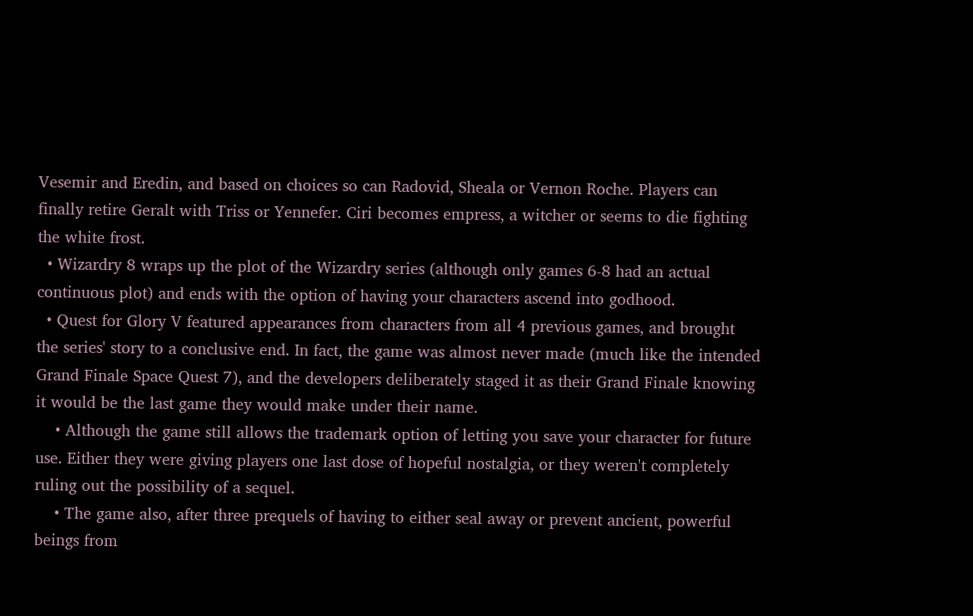Vesemir and Eredin, and based on choices so can Radovid, Sheala or Vernon Roche. Players can finally retire Geralt with Triss or Yennefer. Ciri becomes empress, a witcher or seems to die fighting the white frost.
  • Wizardry 8 wraps up the plot of the Wizardry series (although only games 6-8 had an actual continuous plot) and ends with the option of having your characters ascend into godhood.
  • Quest for Glory V featured appearances from characters from all 4 previous games, and brought the series' story to a conclusive end. In fact, the game was almost never made (much like the intended Grand Finale Space Quest 7), and the developers deliberately staged it as their Grand Finale knowing it would be the last game they would make under their name.
    • Although the game still allows the trademark option of letting you save your character for future use. Either they were giving players one last dose of hopeful nostalgia, or they weren't completely ruling out the possibility of a sequel.
    • The game also, after three prequels of having to either seal away or prevent ancient, powerful beings from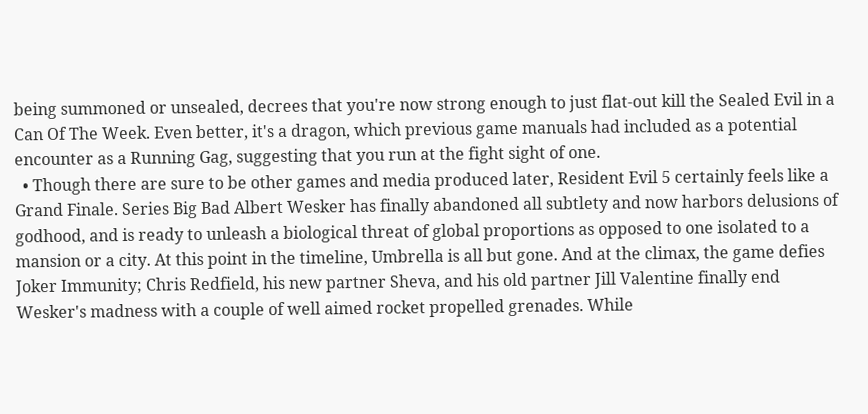being summoned or unsealed, decrees that you're now strong enough to just flat-out kill the Sealed Evil in a Can Of The Week. Even better, it's a dragon, which previous game manuals had included as a potential encounter as a Running Gag, suggesting that you run at the fight sight of one.
  • Though there are sure to be other games and media produced later, Resident Evil 5 certainly feels like a Grand Finale. Series Big Bad Albert Wesker has finally abandoned all subtlety and now harbors delusions of godhood, and is ready to unleash a biological threat of global proportions as opposed to one isolated to a mansion or a city. At this point in the timeline, Umbrella is all but gone. And at the climax, the game defies Joker Immunity; Chris Redfield, his new partner Sheva, and his old partner Jill Valentine finally end Wesker's madness with a couple of well aimed rocket propelled grenades. While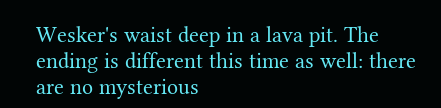Wesker's waist deep in a lava pit. The ending is different this time as well: there are no mysterious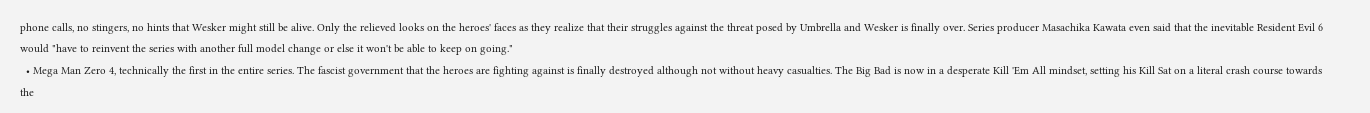phone calls, no stingers, no hints that Wesker might still be alive. Only the relieved looks on the heroes' faces as they realize that their struggles against the threat posed by Umbrella and Wesker is finally over. Series producer Masachika Kawata even said that the inevitable Resident Evil 6 would "have to reinvent the series with another full model change or else it won't be able to keep on going."
  • Mega Man Zero 4, technically the first in the entire series. The fascist government that the heroes are fighting against is finally destroyed although not without heavy casualties. The Big Bad is now in a desperate Kill 'Em All mindset, setting his Kill Sat on a literal crash course towards the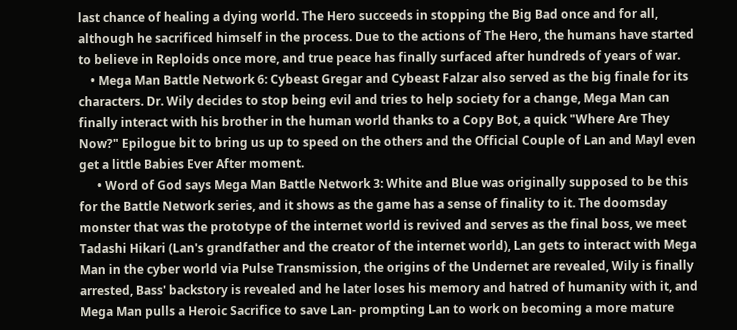last chance of healing a dying world. The Hero succeeds in stopping the Big Bad once and for all, although he sacrificed himself in the process. Due to the actions of The Hero, the humans have started to believe in Reploids once more, and true peace has finally surfaced after hundreds of years of war.
    • Mega Man Battle Network 6: Cybeast Gregar and Cybeast Falzar also served as the big finale for its characters. Dr. Wily decides to stop being evil and tries to help society for a change, Mega Man can finally interact with his brother in the human world thanks to a Copy Bot, a quick "Where Are They Now?" Epilogue bit to bring us up to speed on the others and the Official Couple of Lan and Mayl even get a little Babies Ever After moment.
      • Word of God says Mega Man Battle Network 3: White and Blue was originally supposed to be this for the Battle Network series, and it shows as the game has a sense of finality to it. The doomsday monster that was the prototype of the internet world is revived and serves as the final boss, we meet Tadashi Hikari (Lan's grandfather and the creator of the internet world), Lan gets to interact with Mega Man in the cyber world via Pulse Transmission, the origins of the Undernet are revealed, Wily is finally arrested, Bass' backstory is revealed and he later loses his memory and hatred of humanity with it, and Mega Man pulls a Heroic Sacrifice to save Lan- prompting Lan to work on becoming a more mature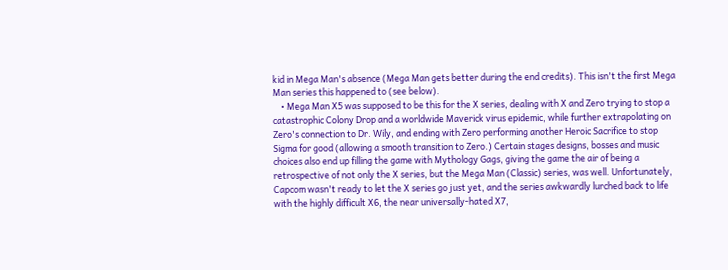kid in Mega Man's absence (Mega Man gets better during the end credits). This isn't the first Mega Man series this happened to (see below).
    • Mega Man X5 was supposed to be this for the X series, dealing with X and Zero trying to stop a catastrophic Colony Drop and a worldwide Maverick virus epidemic, while further extrapolating on Zero's connection to Dr. Wily, and ending with Zero performing another Heroic Sacrifice to stop Sigma for good (allowing a smooth transition to Zero.) Certain stages designs, bosses and music choices also end up filling the game with Mythology Gags, giving the game the air of being a retrospective of not only the X series, but the Mega Man (Classic) series, was well. Unfortunately, Capcom wasn't ready to let the X series go just yet, and the series awkwardly lurched back to life with the highly difficult X6, the near universally-hated X7,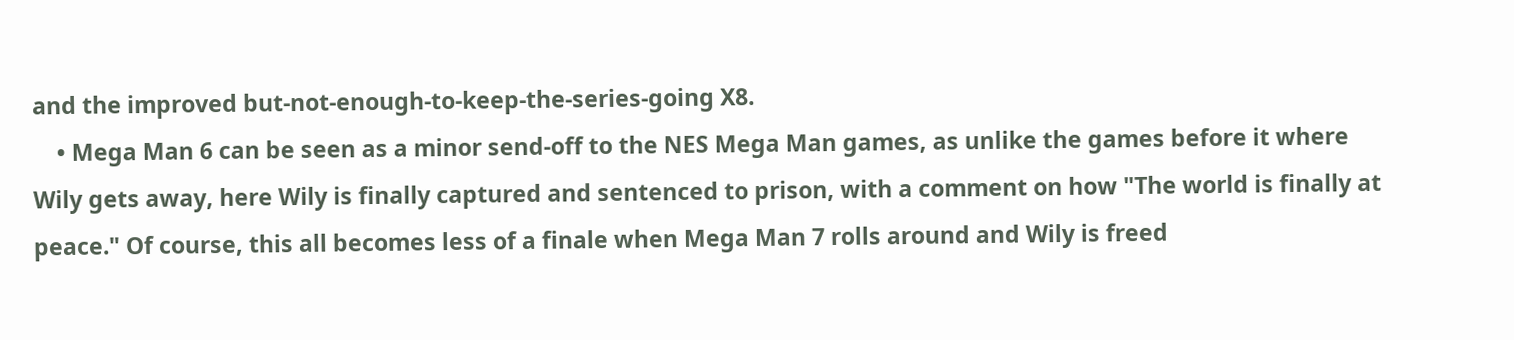and the improved but-not-enough-to-keep-the-series-going X8.
    • Mega Man 6 can be seen as a minor send-off to the NES Mega Man games, as unlike the games before it where Wily gets away, here Wily is finally captured and sentenced to prison, with a comment on how "The world is finally at peace." Of course, this all becomes less of a finale when Mega Man 7 rolls around and Wily is freed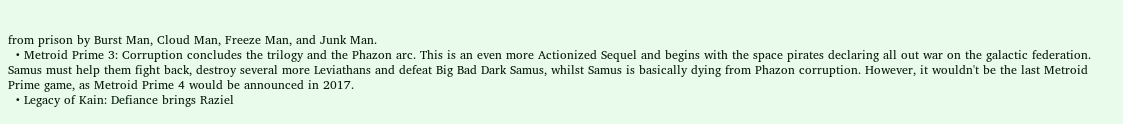from prison by Burst Man, Cloud Man, Freeze Man, and Junk Man.
  • Metroid Prime 3: Corruption concludes the trilogy and the Phazon arc. This is an even more Actionized Sequel and begins with the space pirates declaring all out war on the galactic federation. Samus must help them fight back, destroy several more Leviathans and defeat Big Bad Dark Samus, whilst Samus is basically dying from Phazon corruption. However, it wouldn't be the last Metroid Prime game, as Metroid Prime 4 would be announced in 2017.
  • Legacy of Kain: Defiance brings Raziel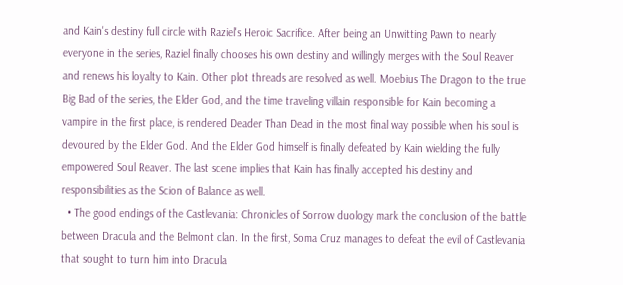and Kain's destiny full circle with Raziel's Heroic Sacrifice. After being an Unwitting Pawn to nearly everyone in the series, Raziel finally chooses his own destiny and willingly merges with the Soul Reaver and renews his loyalty to Kain. Other plot threads are resolved as well. Moebius The Dragon to the true Big Bad of the series, the Elder God, and the time traveling villain responsible for Kain becoming a vampire in the first place, is rendered Deader Than Dead in the most final way possible when his soul is devoured by the Elder God. And the Elder God himself is finally defeated by Kain wielding the fully empowered Soul Reaver. The last scene implies that Kain has finally accepted his destiny and responsibilities as the Scion of Balance as well.
  • The good endings of the Castlevania: Chronicles of Sorrow duology mark the conclusion of the battle between Dracula and the Belmont clan. In the first, Soma Cruz manages to defeat the evil of Castlevania that sought to turn him into Dracula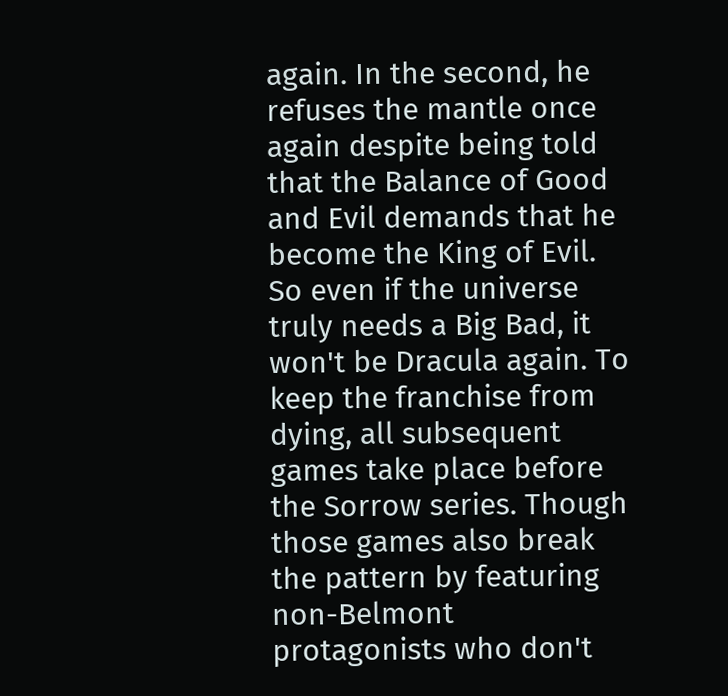again. In the second, he refuses the mantle once again despite being told that the Balance of Good and Evil demands that he become the King of Evil. So even if the universe truly needs a Big Bad, it won't be Dracula again. To keep the franchise from dying, all subsequent games take place before the Sorrow series. Though those games also break the pattern by featuring non-Belmont protagonists who don't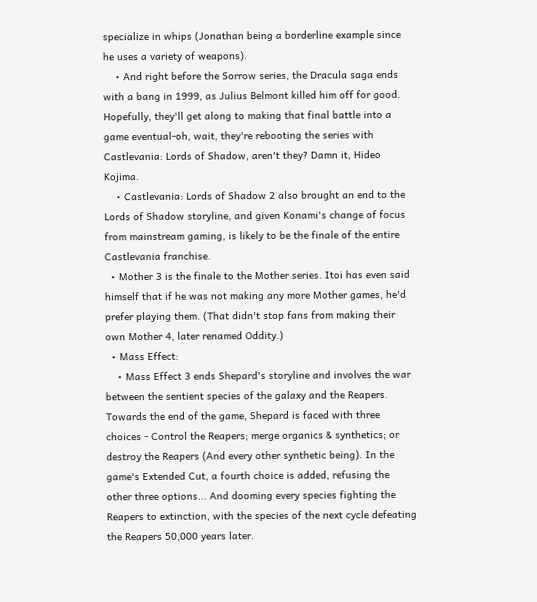specialize in whips (Jonathan being a borderline example since he uses a variety of weapons).
    • And right before the Sorrow series, the Dracula saga ends with a bang in 1999, as Julius Belmont killed him off for good. Hopefully, they'll get along to making that final battle into a game eventual-oh, wait, they're rebooting the series with Castlevania: Lords of Shadow, aren't they? Damn it, Hideo Kojima.
    • Castlevania: Lords of Shadow 2 also brought an end to the Lords of Shadow storyline, and given Konami's change of focus from mainstream gaming, is likely to be the finale of the entire Castlevania franchise.
  • Mother 3 is the finale to the Mother series. Itoi has even said himself that if he was not making any more Mother games, he'd prefer playing them. (That didn't stop fans from making their own Mother 4, later renamed Oddity.)
  • Mass Effect:
    • Mass Effect 3 ends Shepard's storyline and involves the war between the sentient species of the galaxy and the Reapers. Towards the end of the game, Shepard is faced with three choices - Control the Reapers; merge organics & synthetics; or destroy the Reapers (And every other synthetic being). In the game's Extended Cut, a fourth choice is added, refusing the other three options... And dooming every species fighting the Reapers to extinction, with the species of the next cycle defeating the Reapers 50,000 years later.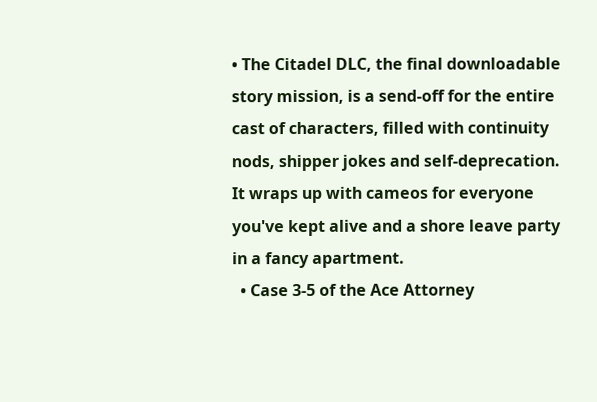• The Citadel DLC, the final downloadable story mission, is a send-off for the entire cast of characters, filled with continuity nods, shipper jokes and self-deprecation. It wraps up with cameos for everyone you've kept alive and a shore leave party in a fancy apartment.
  • Case 3-5 of the Ace Attorney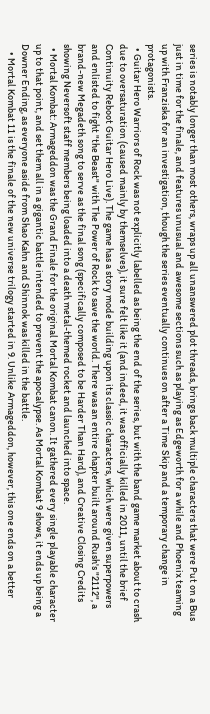series is notably longer than most others, wraps up all unanswered plot threads, brings back multiple characters that were Put on a Bus just in time for the finale, and features unusual and awesome sections such as playing as Edgeworth for a while and Phoenix teaming up with Franziska for an investigation, though the series eventually continues on after a Time Skip and a temporary change in protagonists.
  • Guitar Hero Warriors of Rock was not explicitly labelled as being the end of the series, but with the band game market about to crash due to oversaturation (caused mainly by themselves), it sure felt like it (and indeed, it was officially killed in 2011, until the brief Continuity Reboot Guitar Hero Live). The game has a story mode building upon its classic characters, which were given superpowers and enlisted to fight "the Beast" with The Power of Rock to save the world. There was an entire chapter built around Rush's "2112", a brand-new Megadeth song to serve as the final song (specifically composed to be Harder Than Hard), and Creative Closing Credits showing Neversoft staff members being loaded into a death metal-themed rocket and launched into space.
  • Mortal Kombat: Armageddon was the Grand Finale for the original Mortal Kombat canon. It gathered every single playable character up to that point, and set them all in a gigantic battle intended to prevent the apocalypse. As Mortal Kombat 9 shows, it ends up being a Downer Ending, as everyone aside from Shao Kahn and Shinnok was killed in the battle.
    • Mortal Kombat 11 is the finale of the new universe trilogy started in 9. Unlike Armageddon, however, this one ends on a better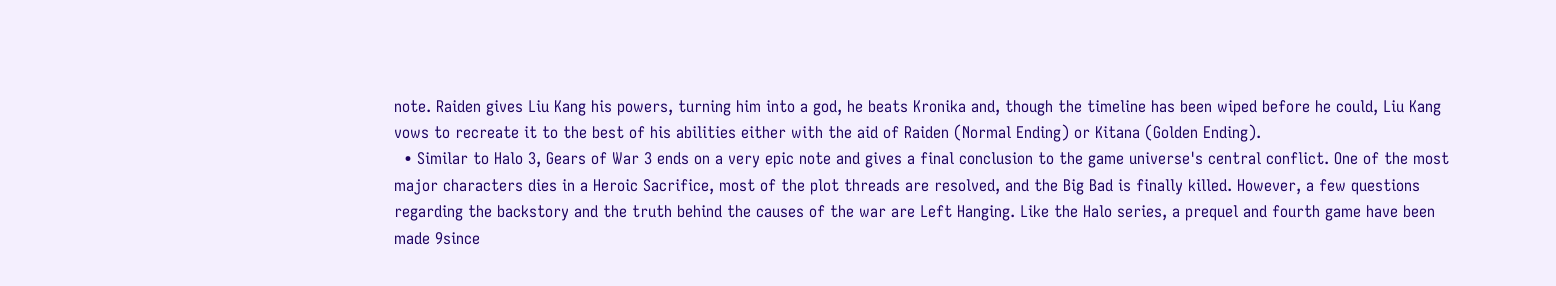note. Raiden gives Liu Kang his powers, turning him into a god, he beats Kronika and, though the timeline has been wiped before he could, Liu Kang vows to recreate it to the best of his abilities either with the aid of Raiden (Normal Ending) or Kitana (Golden Ending).
  • Similar to Halo 3, Gears of War 3 ends on a very epic note and gives a final conclusion to the game universe's central conflict. One of the most major characters dies in a Heroic Sacrifice, most of the plot threads are resolved, and the Big Bad is finally killed. However, a few questions regarding the backstory and the truth behind the causes of the war are Left Hanging. Like the Halo series, a prequel and fourth game have been made 9since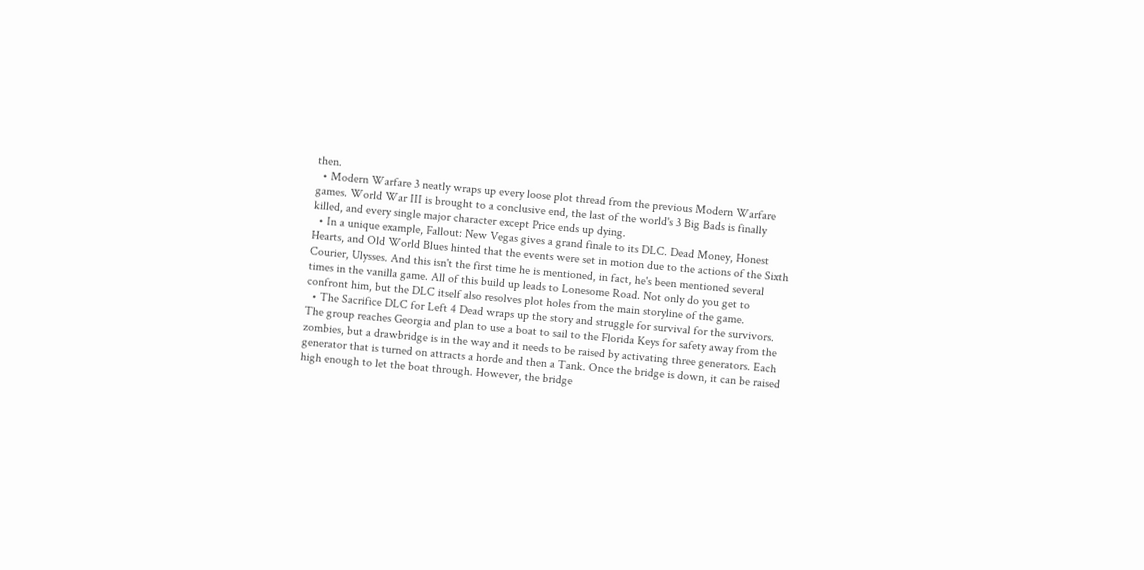then.
  • Modern Warfare 3 neatly wraps up every loose plot thread from the previous Modern Warfare games. World War III is brought to a conclusive end, the last of the world's 3 Big Bads is finally killed, and every single major character except Price ends up dying.
  • In a unique example, Fallout: New Vegas gives a grand finale to its DLC. Dead Money, Honest Hearts, and Old World Blues hinted that the events were set in motion due to the actions of the Sixth Courier, Ulysses. And this isn't the first time he is mentioned, in fact, he's been mentioned several times in the vanilla game. All of this build up leads to Lonesome Road. Not only do you get to confront him, but the DLC itself also resolves plot holes from the main storyline of the game.
  • The Sacrifice DLC for Left 4 Dead wraps up the story and struggle for survival for the survivors. The group reaches Georgia and plan to use a boat to sail to the Florida Keys for safety away from the zombies, but a drawbridge is in the way and it needs to be raised by activating three generators. Each generator that is turned on attracts a horde and then a Tank. Once the bridge is down, it can be raised high enough to let the boat through. However, the bridge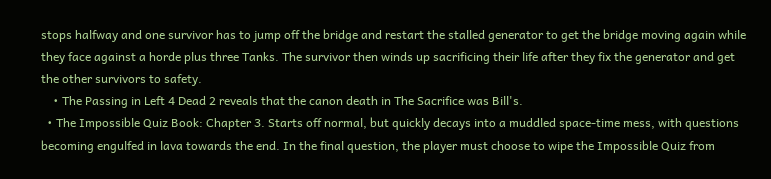stops halfway and one survivor has to jump off the bridge and restart the stalled generator to get the bridge moving again while they face against a horde plus three Tanks. The survivor then winds up sacrificing their life after they fix the generator and get the other survivors to safety.
    • The Passing in Left 4 Dead 2 reveals that the canon death in The Sacrifice was Bill's.
  • The Impossible Quiz Book: Chapter 3. Starts off normal, but quickly decays into a muddled space-time mess, with questions becoming engulfed in lava towards the end. In the final question, the player must choose to wipe the Impossible Quiz from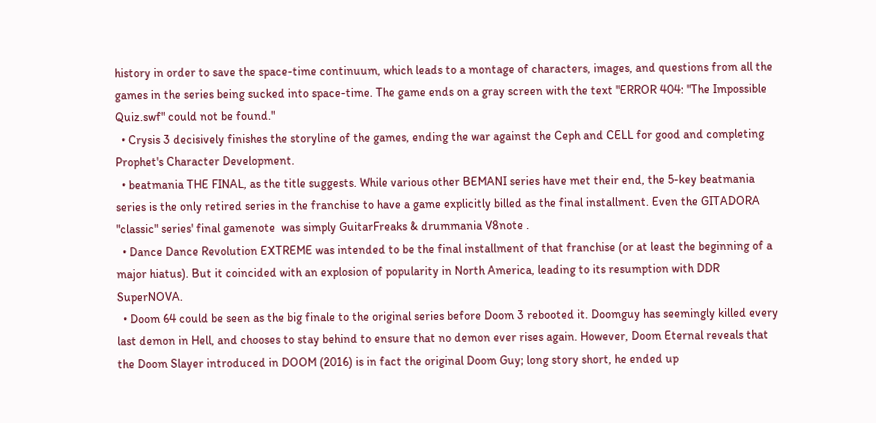history in order to save the space-time continuum, which leads to a montage of characters, images, and questions from all the games in the series being sucked into space-time. The game ends on a gray screen with the text "ERROR 404: "The Impossible Quiz.swf" could not be found."
  • Crysis 3 decisively finishes the storyline of the games, ending the war against the Ceph and CELL for good and completing Prophet's Character Development.
  • beatmania THE FINAL, as the title suggests. While various other BEMANI series have met their end, the 5-key beatmania series is the only retired series in the franchise to have a game explicitly billed as the final installment. Even the GITADORA "classic" series' final gamenote  was simply GuitarFreaks & drummania V8note .
  • Dance Dance Revolution EXTREME was intended to be the final installment of that franchise (or at least the beginning of a major hiatus). But it coincided with an explosion of popularity in North America, leading to its resumption with DDR SuperNOVA.
  • Doom 64 could be seen as the big finale to the original series before Doom 3 rebooted it. Doomguy has seemingly killed every last demon in Hell, and chooses to stay behind to ensure that no demon ever rises again. However, Doom Eternal reveals that the Doom Slayer introduced in DOOM (2016) is in fact the original Doom Guy; long story short, he ended up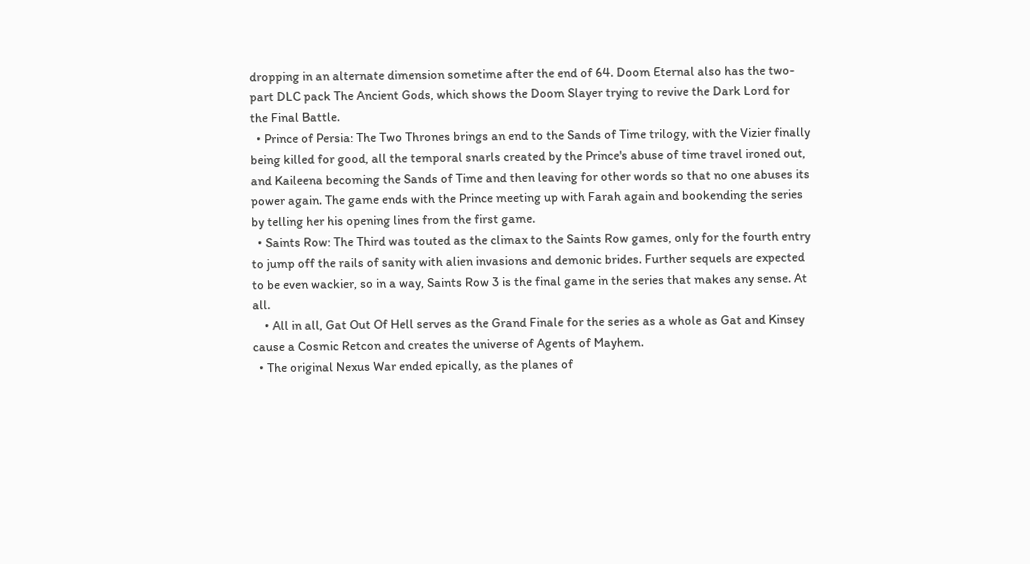dropping in an alternate dimension sometime after the end of 64. Doom Eternal also has the two-part DLC pack The Ancient Gods, which shows the Doom Slayer trying to revive the Dark Lord for the Final Battle.
  • Prince of Persia: The Two Thrones brings an end to the Sands of Time trilogy, with the Vizier finally being killed for good, all the temporal snarls created by the Prince's abuse of time travel ironed out, and Kaileena becoming the Sands of Time and then leaving for other words so that no one abuses its power again. The game ends with the Prince meeting up with Farah again and bookending the series by telling her his opening lines from the first game.
  • Saints Row: The Third was touted as the climax to the Saints Row games, only for the fourth entry to jump off the rails of sanity with alien invasions and demonic brides. Further sequels are expected to be even wackier, so in a way, Saints Row 3 is the final game in the series that makes any sense. At all.
    • All in all, Gat Out Of Hell serves as the Grand Finale for the series as a whole as Gat and Kinsey cause a Cosmic Retcon and creates the universe of Agents of Mayhem.
  • The original Nexus War ended epically, as the planes of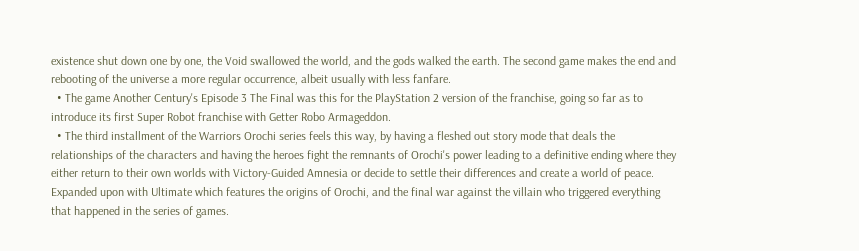existence shut down one by one, the Void swallowed the world, and the gods walked the earth. The second game makes the end and rebooting of the universe a more regular occurrence, albeit usually with less fanfare.
  • The game Another Century's Episode 3 The Final was this for the PlayStation 2 version of the franchise, going so far as to introduce its first Super Robot franchise with Getter Robo Armageddon.
  • The third installment of the Warriors Orochi series feels this way, by having a fleshed out story mode that deals the relationships of the characters and having the heroes fight the remnants of Orochi's power leading to a definitive ending where they either return to their own worlds with Victory-Guided Amnesia or decide to settle their differences and create a world of peace. Expanded upon with Ultimate which features the origins of Orochi, and the final war against the villain who triggered everything that happened in the series of games.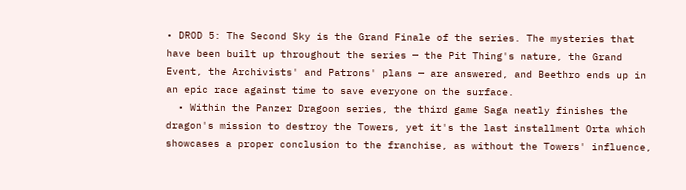• DROD 5: The Second Sky is the Grand Finale of the series. The mysteries that have been built up throughout the series — the Pit Thing's nature, the Grand Event, the Archivists' and Patrons' plans — are answered, and Beethro ends up in an epic race against time to save everyone on the surface.
  • Within the Panzer Dragoon series, the third game Saga neatly finishes the dragon's mission to destroy the Towers, yet it's the last installment Orta which showcases a proper conclusion to the franchise, as without the Towers' influence,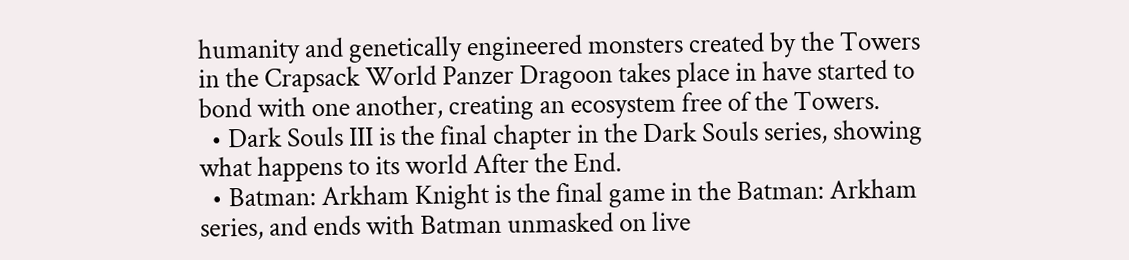humanity and genetically engineered monsters created by the Towers in the Crapsack World Panzer Dragoon takes place in have started to bond with one another, creating an ecosystem free of the Towers.
  • Dark Souls III is the final chapter in the Dark Souls series, showing what happens to its world After the End.
  • Batman: Arkham Knight is the final game in the Batman: Arkham series, and ends with Batman unmasked on live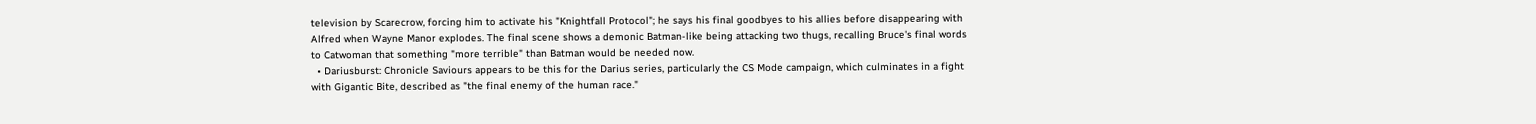television by Scarecrow, forcing him to activate his "Knightfall Protocol"; he says his final goodbyes to his allies before disappearing with Alfred when Wayne Manor explodes. The final scene shows a demonic Batman-like being attacking two thugs, recalling Bruce's final words to Catwoman that something "more terrible" than Batman would be needed now.
  • Dariusburst: Chronicle Saviours appears to be this for the Darius series, particularly the CS Mode campaign, which culminates in a fight with Gigantic Bite, described as "the final enemy of the human race."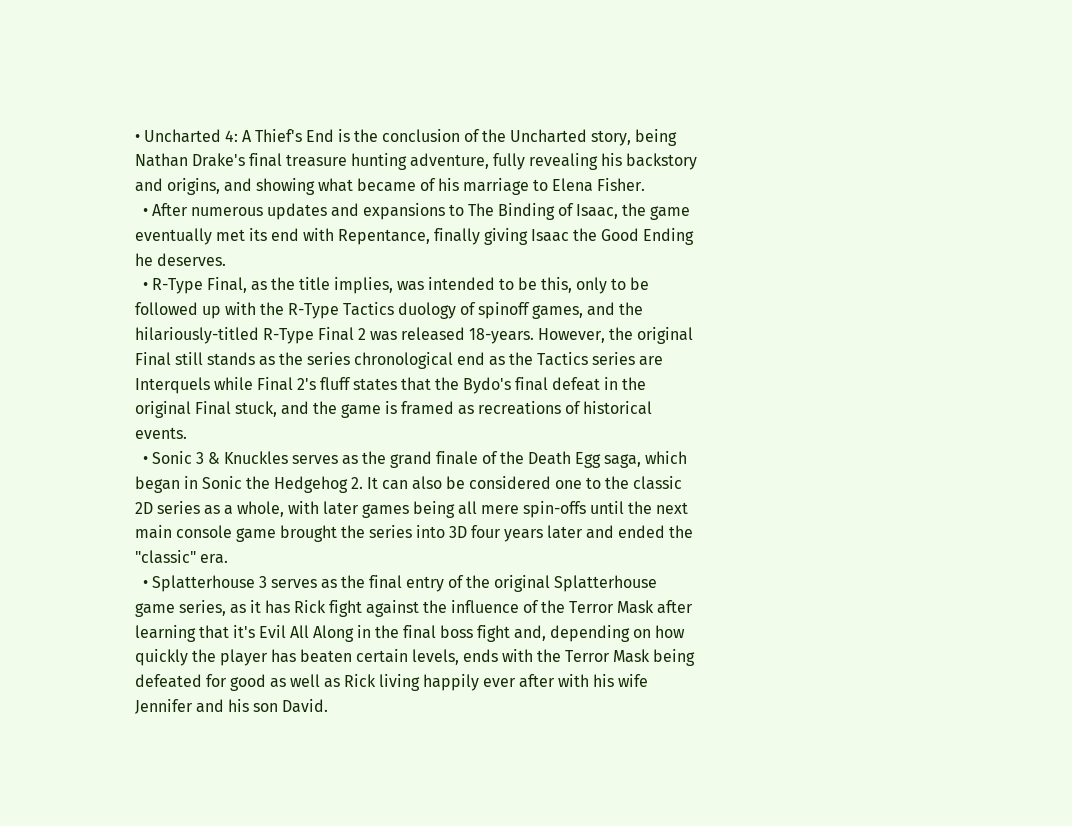• Uncharted 4: A Thief's End is the conclusion of the Uncharted story, being Nathan Drake's final treasure hunting adventure, fully revealing his backstory and origins, and showing what became of his marriage to Elena Fisher.
  • After numerous updates and expansions to The Binding of Isaac, the game eventually met its end with Repentance, finally giving Isaac the Good Ending he deserves.
  • R-Type Final, as the title implies, was intended to be this, only to be followed up with the R-Type Tactics duology of spinoff games, and the hilariously-titled R-Type Final 2 was released 18-years. However, the original Final still stands as the series chronological end as the Tactics series are Interquels while Final 2's fluff states that the Bydo's final defeat in the original Final stuck, and the game is framed as recreations of historical events.
  • Sonic 3 & Knuckles serves as the grand finale of the Death Egg saga, which began in Sonic the Hedgehog 2. It can also be considered one to the classic 2D series as a whole, with later games being all mere spin-offs until the next main console game brought the series into 3D four years later and ended the "classic" era.
  • Splatterhouse 3 serves as the final entry of the original Splatterhouse game series, as it has Rick fight against the influence of the Terror Mask after learning that it's Evil All Along in the final boss fight and, depending on how quickly the player has beaten certain levels, ends with the Terror Mask being defeated for good as well as Rick living happily ever after with his wife Jennifer and his son David.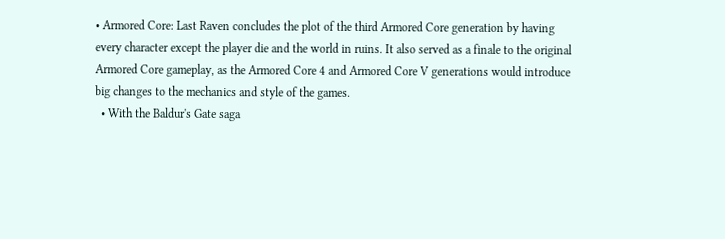• Armored Core: Last Raven concludes the plot of the third Armored Core generation by having every character except the player die and the world in ruins. It also served as a finale to the original Armored Core gameplay, as the Armored Core 4 and Armored Core V generations would introduce big changes to the mechanics and style of the games.
  • With the Baldur's Gate saga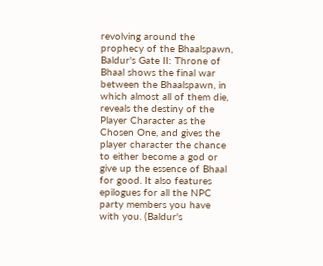revolving around the prophecy of the Bhaalspawn, Baldur's Gate II: Throne of Bhaal shows the final war between the Bhaalspawn, in which almost all of them die, reveals the destiny of the Player Character as the Chosen One, and gives the player character the chance to either become a god or give up the essence of Bhaal for good. It also features epilogues for all the NPC party members you have with you. (Baldur's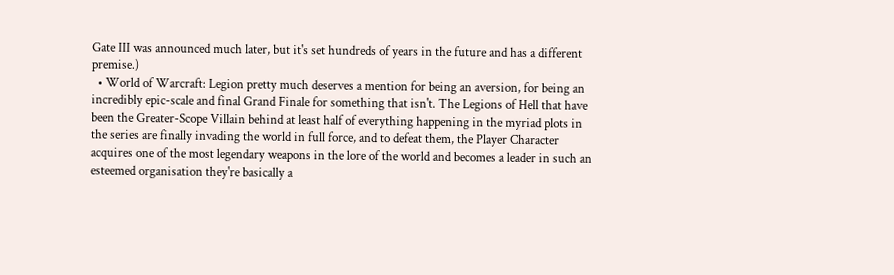Gate III was announced much later, but it's set hundreds of years in the future and has a different premise.)
  • World of Warcraft: Legion pretty much deserves a mention for being an aversion, for being an incredibly epic-scale and final Grand Finale for something that isn't. The Legions of Hell that have been the Greater-Scope Villain behind at least half of everything happening in the myriad plots in the series are finally invading the world in full force, and to defeat them, the Player Character acquires one of the most legendary weapons in the lore of the world and becomes a leader in such an esteemed organisation they're basically a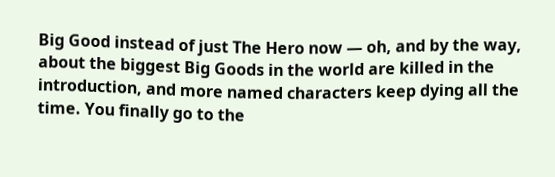Big Good instead of just The Hero now — oh, and by the way, about the biggest Big Goods in the world are killed in the introduction, and more named characters keep dying all the time. You finally go to the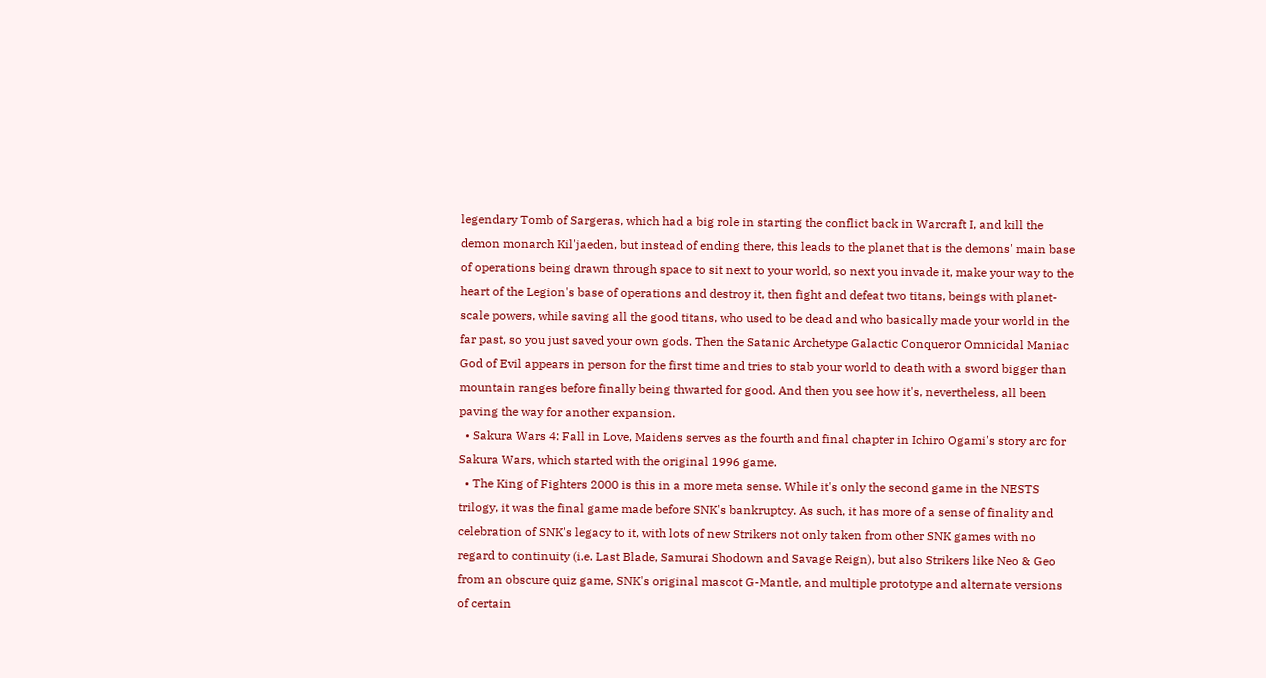legendary Tomb of Sargeras, which had a big role in starting the conflict back in Warcraft I, and kill the demon monarch Kil'jaeden, but instead of ending there, this leads to the planet that is the demons' main base of operations being drawn through space to sit next to your world, so next you invade it, make your way to the heart of the Legion's base of operations and destroy it, then fight and defeat two titans, beings with planet-scale powers, while saving all the good titans, who used to be dead and who basically made your world in the far past, so you just saved your own gods. Then the Satanic Archetype Galactic Conqueror Omnicidal Maniac God of Evil appears in person for the first time and tries to stab your world to death with a sword bigger than mountain ranges before finally being thwarted for good. And then you see how it's, nevertheless, all been paving the way for another expansion.
  • Sakura Wars 4: Fall in Love, Maidens serves as the fourth and final chapter in Ichiro Ogami's story arc for Sakura Wars, which started with the original 1996 game.
  • The King of Fighters 2000 is this in a more meta sense. While it's only the second game in the NESTS trilogy, it was the final game made before SNK's bankruptcy. As such, it has more of a sense of finality and celebration of SNK's legacy to it, with lots of new Strikers not only taken from other SNK games with no regard to continuity (i.e. Last Blade, Samurai Shodown and Savage Reign), but also Strikers like Neo & Geo from an obscure quiz game, SNK's original mascot G-Mantle, and multiple prototype and alternate versions of certain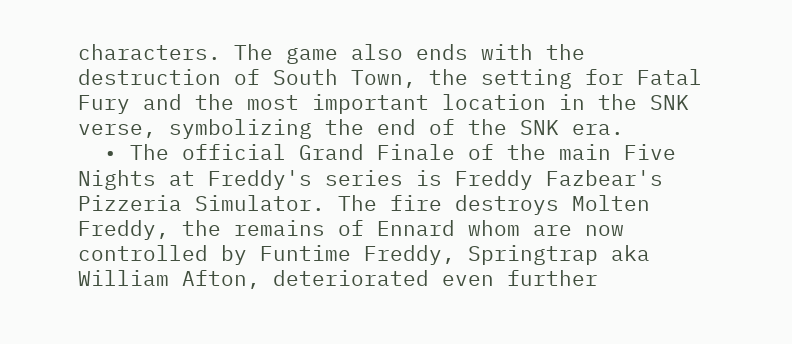characters. The game also ends with the destruction of South Town, the setting for Fatal Fury and the most important location in the SNK verse, symbolizing the end of the SNK era.
  • The official Grand Finale of the main Five Nights at Freddy's series is Freddy Fazbear's Pizzeria Simulator. The fire destroys Molten Freddy, the remains of Ennard whom are now controlled by Funtime Freddy, Springtrap aka William Afton, deteriorated even further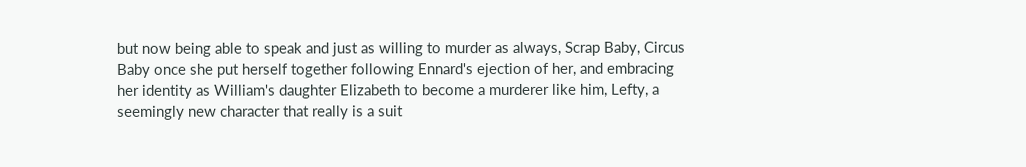but now being able to speak and just as willing to murder as always, Scrap Baby, Circus Baby once she put herself together following Ennard's ejection of her, and embracing her identity as William's daughter Elizabeth to become a murderer like him, Lefty, a seemingly new character that really is a suit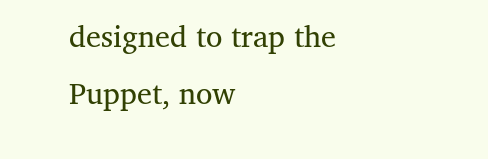designed to trap the Puppet, now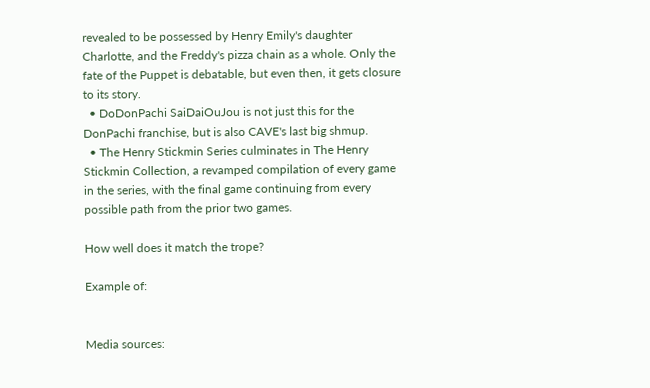revealed to be possessed by Henry Emily's daughter Charlotte, and the Freddy's pizza chain as a whole. Only the fate of the Puppet is debatable, but even then, it gets closure to its story.
  • DoDonPachi SaiDaiOuJou is not just this for the DonPachi franchise, but is also CAVE's last big shmup.
  • The Henry Stickmin Series culminates in The Henry Stickmin Collection, a revamped compilation of every game in the series, with the final game continuing from every possible path from the prior two games.

How well does it match the trope?

Example of:


Media sources: